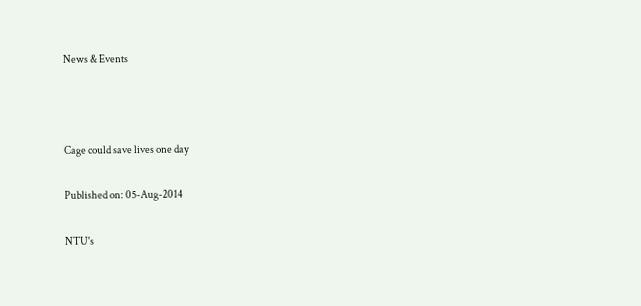News & Events



Cage could save lives one day

Published on: 05-Aug-2014

NTU's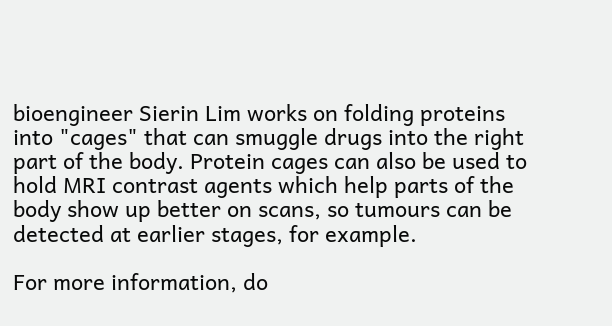bioengineer Sierin Lim works on folding proteins into "cages" that can smuggle drugs into the right part of the body. Protein cages can also be used to hold MRI contrast agents which help parts of the body show up better on scans, so tumours can be detected at earlier stages, for example.

For more information, do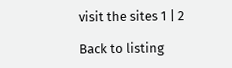visit the sites 1 | 2

Back to listing